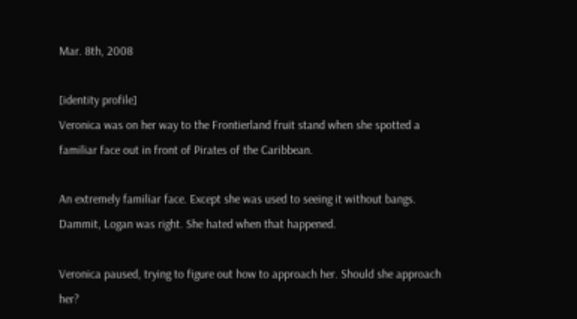Mar. 8th, 2008

[identity profile]
Veronica was on her way to the Frontierland fruit stand when she spotted a familiar face out in front of Pirates of the Caribbean.

An extremely familiar face. Except she was used to seeing it without bangs. Dammit, Logan was right. She hated when that happened.

Veronica paused, trying to figure out how to approach her. Should she approach her?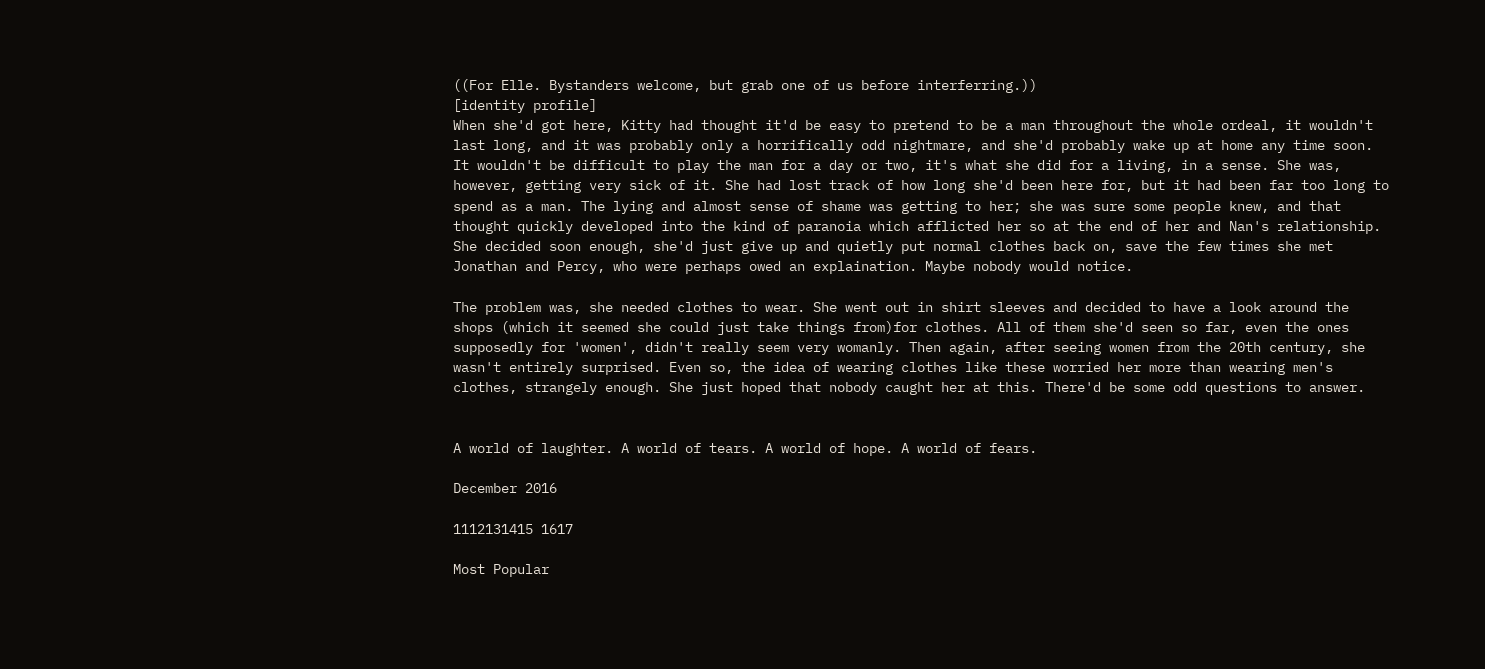((For Elle. Bystanders welcome, but grab one of us before interferring.))
[identity profile]
When she'd got here, Kitty had thought it'd be easy to pretend to be a man throughout the whole ordeal, it wouldn't last long, and it was probably only a horrifically odd nightmare, and she'd probably wake up at home any time soon. It wouldn't be difficult to play the man for a day or two, it's what she did for a living, in a sense. She was, however, getting very sick of it. She had lost track of how long she'd been here for, but it had been far too long to spend as a man. The lying and almost sense of shame was getting to her; she was sure some people knew, and that thought quickly developed into the kind of paranoia which afflicted her so at the end of her and Nan's relationship. She decided soon enough, she'd just give up and quietly put normal clothes back on, save the few times she met Jonathan and Percy, who were perhaps owed an explaination. Maybe nobody would notice.

The problem was, she needed clothes to wear. She went out in shirt sleeves and decided to have a look around the shops (which it seemed she could just take things from)for clothes. All of them she'd seen so far, even the ones supposedly for 'women', didn't really seem very womanly. Then again, after seeing women from the 20th century, she wasn't entirely surprised. Even so, the idea of wearing clothes like these worried her more than wearing men's clothes, strangely enough. She just hoped that nobody caught her at this. There'd be some odd questions to answer.


A world of laughter. A world of tears. A world of hope. A world of fears.

December 2016

1112131415 1617

Most Popular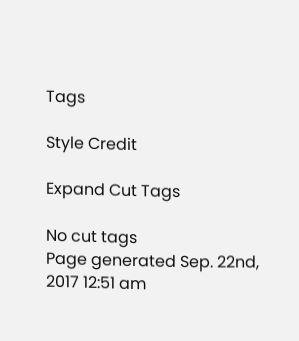Tags

Style Credit

Expand Cut Tags

No cut tags
Page generated Sep. 22nd, 2017 12:51 am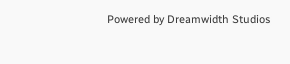Powered by Dreamwidth Studios